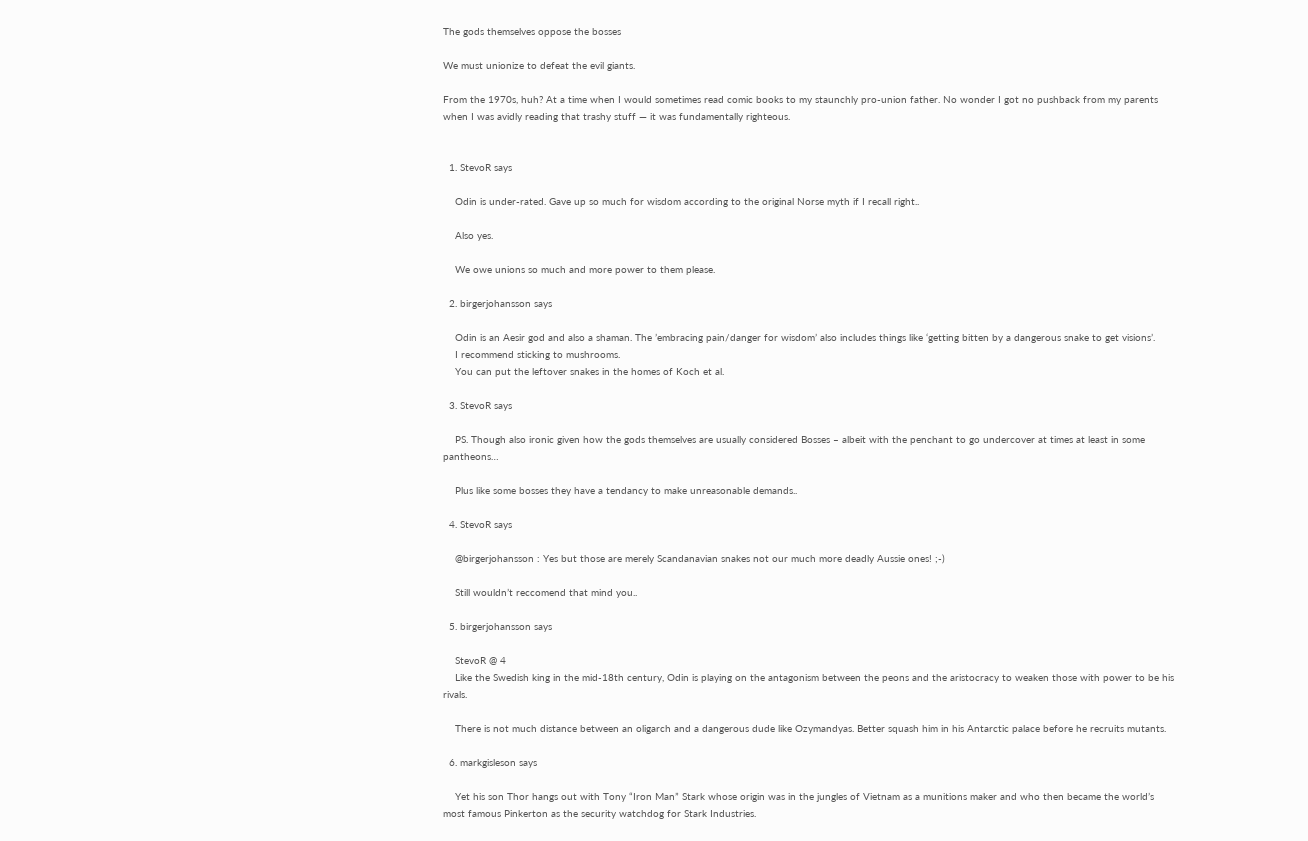The gods themselves oppose the bosses

We must unionize to defeat the evil giants.

From the 1970s, huh? At a time when I would sometimes read comic books to my staunchly pro-union father. No wonder I got no pushback from my parents when I was avidly reading that trashy stuff — it was fundamentally righteous.


  1. StevoR says

    Odin is under-rated. Gave up so much for wisdom according to the original Norse myth if I recall right..

    Also yes.

    We owe unions so much and more power to them please.

  2. birgerjohansson says

    Odin is an Aesir god and also a shaman. The ’embracing pain/danger for wisdom’ also includes things like ‘getting bitten by a dangerous snake to get visions’.
    I recommend sticking to mushrooms.
    You can put the leftover snakes in the homes of Koch et al.

  3. StevoR says

    PS. Though also ironic given how the gods themselves are usually considered Bosses – albeit with the penchant to go undercover at times at least in some pantheons…

    Plus like some bosses they have a tendancy to make unreasonable demands..

  4. StevoR says

    @birgerjohansson : Yes but those are merely Scandanavian snakes not our much more deadly Aussie ones! ;-)

    Still wouldn’t reccomend that mind you..

  5. birgerjohansson says

    StevoR @ 4
    Like the Swedish king in the mid-18th century, Odin is playing on the antagonism between the peons and the aristocracy to weaken those with power to be his rivals.

    There is not much distance between an oligarch and a dangerous dude like Ozymandyas. Better squash him in his Antarctic palace before he recruits mutants.

  6. markgisleson says

    Yet his son Thor hangs out with Tony “Iron Man” Stark whose origin was in the jungles of Vietnam as a munitions maker and who then became the world’s most famous Pinkerton as the security watchdog for Stark Industries.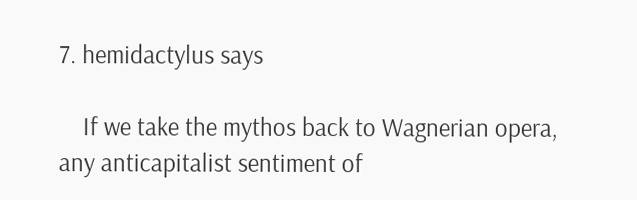7. hemidactylus says

    If we take the mythos back to Wagnerian opera, any anticapitalist sentiment of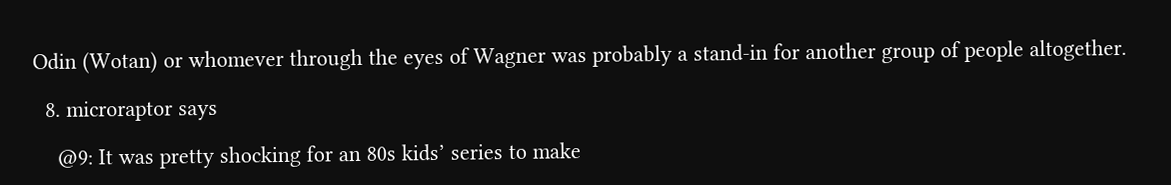Odin (Wotan) or whomever through the eyes of Wagner was probably a stand-in for another group of people altogether.

  8. microraptor says

    @9: It was pretty shocking for an 80s kids’ series to make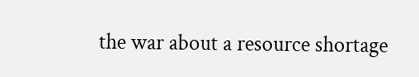the war about a resource shortage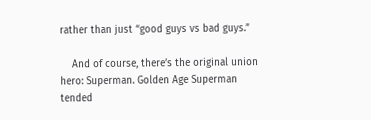rather than just “good guys vs bad guys.”

    And of course, there’s the original union hero: Superman. Golden Age Superman tended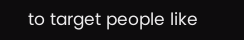to target people like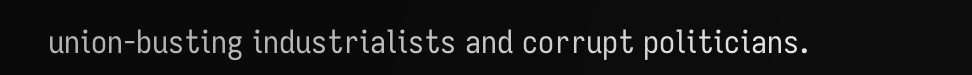union-busting industrialists and corrupt politicians.